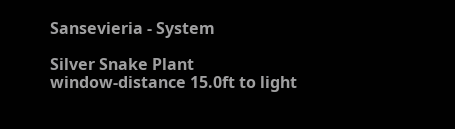Sansevieria - System

Silver Snake Plant
window-distance 15.0ft to light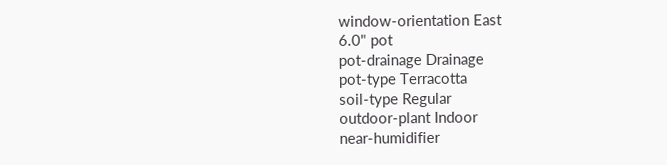window-orientation East
6.0" pot
pot-drainage Drainage
pot-type Terracotta
soil-type Regular
outdoor-plant Indoor
near-humidifier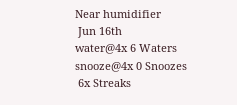Near humidifier
 Jun 16th
water@4x 6 Waters
snooze@4x 0 Snoozes
 6x Streaks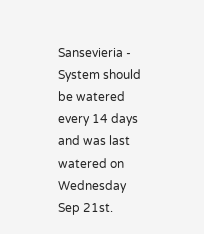Sansevieria - System should be watered every 14 days and was last watered on Wednesday Sep 21st.